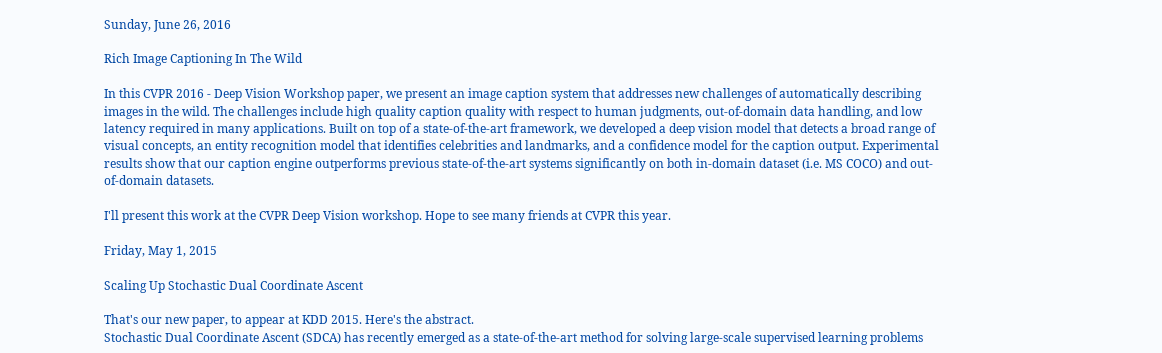Sunday, June 26, 2016

Rich Image Captioning In The Wild

In this CVPR 2016 - Deep Vision Workshop paper, we present an image caption system that addresses new challenges of automatically describing images in the wild. The challenges include high quality caption quality with respect to human judgments, out-of-domain data handling, and low latency required in many applications. Built on top of a state-of-the-art framework, we developed a deep vision model that detects a broad range of visual concepts, an entity recognition model that identifies celebrities and landmarks, and a confidence model for the caption output. Experimental results show that our caption engine outperforms previous state-of-the-art systems significantly on both in-domain dataset (i.e. MS COCO) and out-of-domain datasets.

I'll present this work at the CVPR Deep Vision workshop. Hope to see many friends at CVPR this year.

Friday, May 1, 2015

Scaling Up Stochastic Dual Coordinate Ascent

That's our new paper, to appear at KDD 2015. Here's the abstract.
Stochastic Dual Coordinate Ascent (SDCA) has recently emerged as a state-of-the-art method for solving large-scale supervised learning problems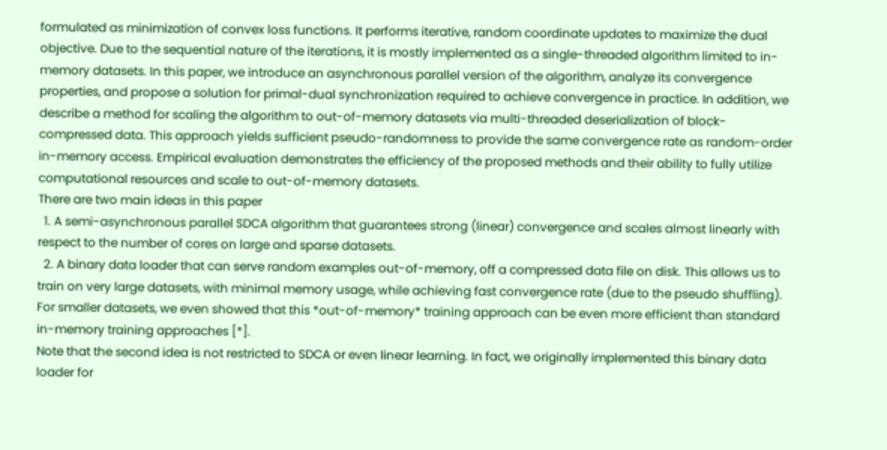formulated as minimization of convex loss functions. It performs iterative, random coordinate updates to maximize the dual objective. Due to the sequential nature of the iterations, it is mostly implemented as a single-threaded algorithm limited to in-memory datasets. In this paper, we introduce an asynchronous parallel version of the algorithm, analyze its convergence properties, and propose a solution for primal-dual synchronization required to achieve convergence in practice. In addition, we describe a method for scaling the algorithm to out-of-memory datasets via multi-threaded deserialization of block-compressed data. This approach yields sufficient pseudo-randomness to provide the same convergence rate as random-order in-memory access. Empirical evaluation demonstrates the efficiency of the proposed methods and their ability to fully utilize computational resources and scale to out-of-memory datasets.
There are two main ideas in this paper
  1. A semi-asynchronous parallel SDCA algorithm that guarantees strong (linear) convergence and scales almost linearly with respect to the number of cores on large and sparse datasets.
  2. A binary data loader that can serve random examples out-of-memory, off a compressed data file on disk. This allows us to train on very large datasets, with minimal memory usage, while achieving fast convergence rate (due to the pseudo shuffling). For smaller datasets, we even showed that this *out-of-memory* training approach can be even more efficient than standard in-memory training approaches [*].
Note that the second idea is not restricted to SDCA or even linear learning. In fact, we originally implemented this binary data loader for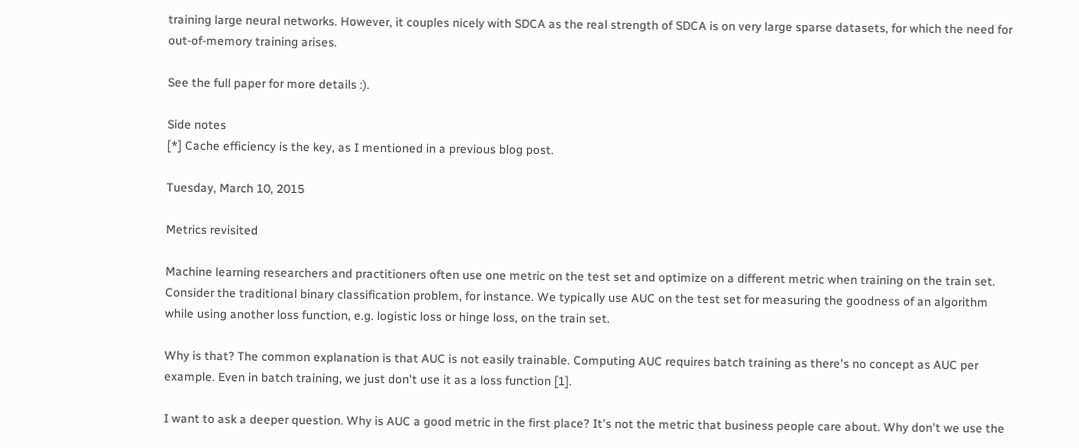training large neural networks. However, it couples nicely with SDCA as the real strength of SDCA is on very large sparse datasets, for which the need for out-of-memory training arises.

See the full paper for more details :).

Side notes
[*] Cache efficiency is the key, as I mentioned in a previous blog post.

Tuesday, March 10, 2015

Metrics revisited

Machine learning researchers and practitioners often use one metric on the test set and optimize on a different metric when training on the train set. Consider the traditional binary classification problem, for instance. We typically use AUC on the test set for measuring the goodness of an algorithm while using another loss function, e.g. logistic loss or hinge loss, on the train set.

Why is that? The common explanation is that AUC is not easily trainable. Computing AUC requires batch training as there's no concept as AUC per example. Even in batch training, we just don't use it as a loss function [1].

I want to ask a deeper question. Why is AUC a good metric in the first place? It's not the metric that business people care about. Why don't we use the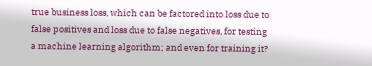true business loss, which can be factored into loss due to false positives and loss due to false negatives, for testing a machine learning algorithm; and even for training it?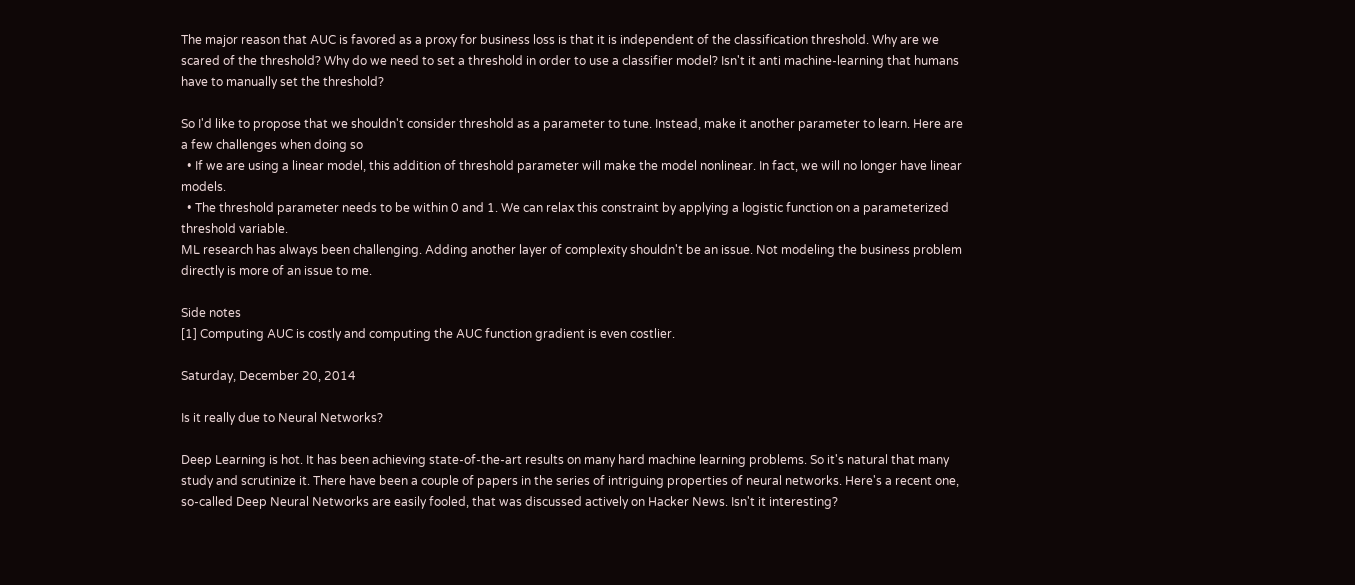The major reason that AUC is favored as a proxy for business loss is that it is independent of the classification threshold. Why are we scared of the threshold? Why do we need to set a threshold in order to use a classifier model? Isn't it anti machine-learning that humans have to manually set the threshold?

So I'd like to propose that we shouldn't consider threshold as a parameter to tune. Instead, make it another parameter to learn. Here are a few challenges when doing so
  • If we are using a linear model, this addition of threshold parameter will make the model nonlinear. In fact, we will no longer have linear models.
  • The threshold parameter needs to be within 0 and 1. We can relax this constraint by applying a logistic function on a parameterized threshold variable.
ML research has always been challenging. Adding another layer of complexity shouldn't be an issue. Not modeling the business problem directly is more of an issue to me.

Side notes
[1] Computing AUC is costly and computing the AUC function gradient is even costlier.

Saturday, December 20, 2014

Is it really due to Neural Networks?

Deep Learning is hot. It has been achieving state-of-the-art results on many hard machine learning problems. So it's natural that many study and scrutinize it. There have been a couple of papers in the series of intriguing properties of neural networks. Here's a recent one, so-called Deep Neural Networks are easily fooled, that was discussed actively on Hacker News. Isn't it interesting?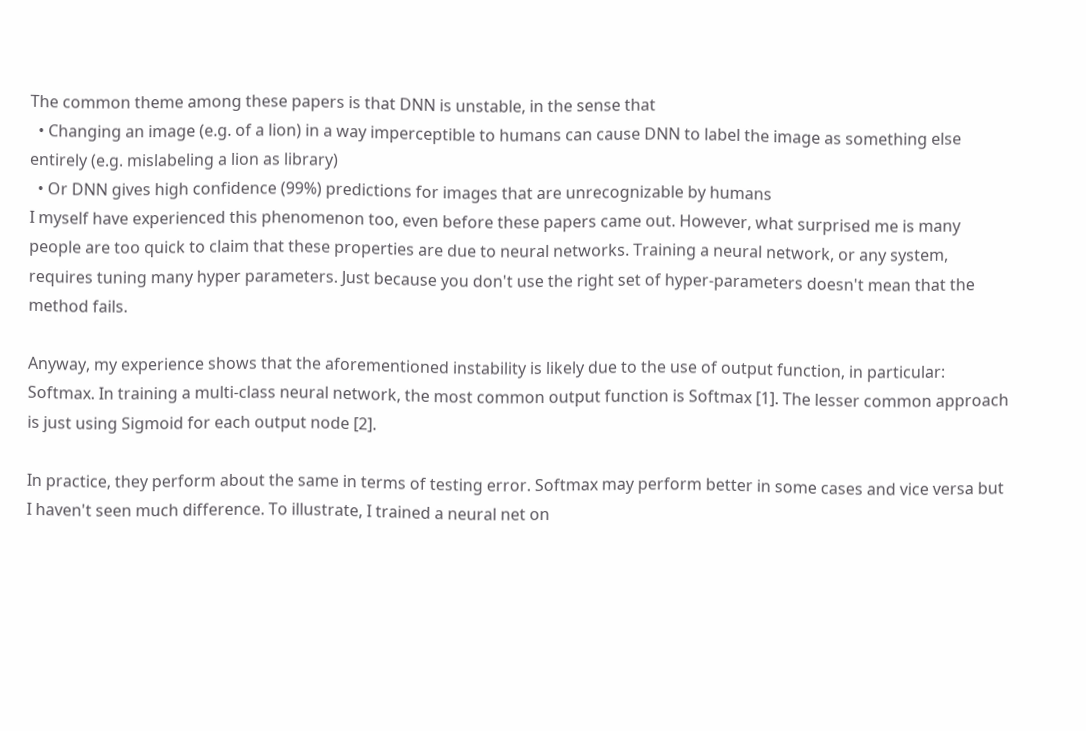The common theme among these papers is that DNN is unstable, in the sense that
  • Changing an image (e.g. of a lion) in a way imperceptible to humans can cause DNN to label the image as something else entirely (e.g. mislabeling a lion as library)
  • Or DNN gives high confidence (99%) predictions for images that are unrecognizable by humans
I myself have experienced this phenomenon too, even before these papers came out. However, what surprised me is many people are too quick to claim that these properties are due to neural networks. Training a neural network, or any system, requires tuning many hyper parameters. Just because you don't use the right set of hyper-parameters doesn't mean that the method fails.

Anyway, my experience shows that the aforementioned instability is likely due to the use of output function, in particular: Softmax. In training a multi-class neural network, the most common output function is Softmax [1]. The lesser common approach is just using Sigmoid for each output node [2].

In practice, they perform about the same in terms of testing error. Softmax may perform better in some cases and vice versa but I haven't seen much difference. To illustrate, I trained a neural net on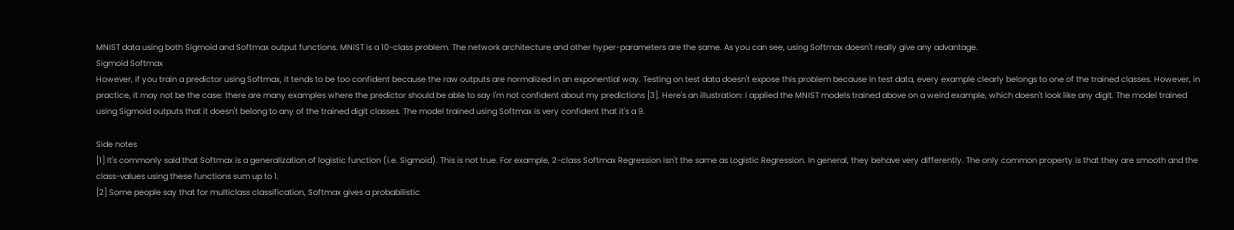MNIST data using both Sigmoid and Softmax output functions. MNIST is a 10-class problem. The network architecture and other hyper-parameters are the same. As you can see, using Softmax doesn't really give any advantage.
Sigmoid Softmax
However, if you train a predictor using Softmax, it tends to be too confident because the raw outputs are normalized in an exponential way. Testing on test data doesn't expose this problem because in test data, every example clearly belongs to one of the trained classes. However, in practice, it may not be the case: there are many examples where the predictor should be able to say I'm not confident about my predictions [3]. Here's an illustration: I applied the MNIST models trained above on a weird example, which doesn't look like any digit. The model trained using Sigmoid outputs that it doesn't belong to any of the trained digit classes. The model trained using Softmax is very confident that it's a 9.

Side notes
[1] It's commonly said that Softmax is a generalization of logistic function (i.e. Sigmoid). This is not true. For example, 2-class Softmax Regression isn't the same as Logistic Regression. In general, they behave very differently. The only common property is that they are smooth and the class-values using these functions sum up to 1.
[2] Some people say that for multiclass classification, Softmax gives a probabilistic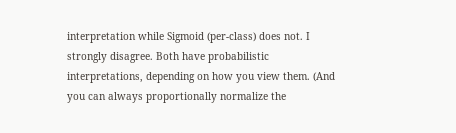interpretation while Sigmoid (per-class) does not. I strongly disagree. Both have probabilistic interpretations, depending on how you view them. (And you can always proportionally normalize the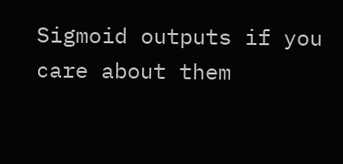Sigmoid outputs if you care about them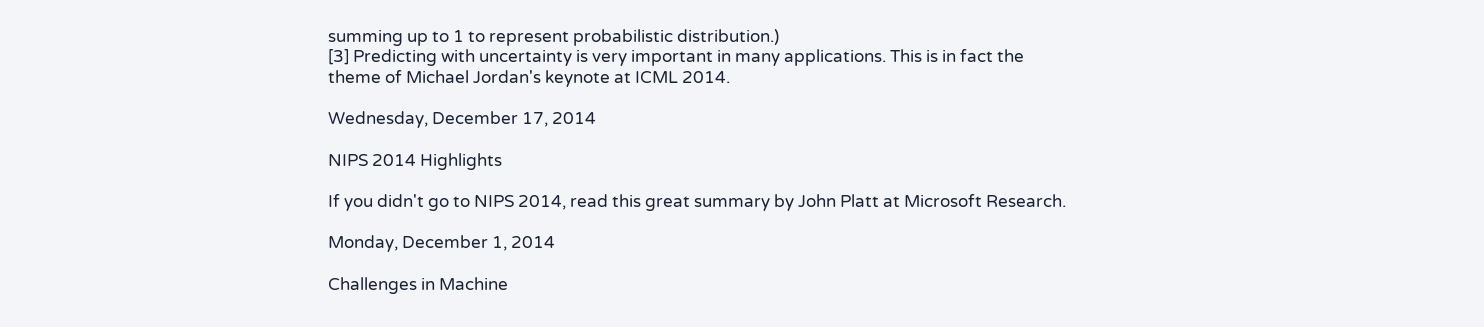summing up to 1 to represent probabilistic distribution.)
[3] Predicting with uncertainty is very important in many applications. This is in fact the theme of Michael Jordan's keynote at ICML 2014.

Wednesday, December 17, 2014

NIPS 2014 Highlights

If you didn't go to NIPS 2014, read this great summary by John Platt at Microsoft Research.

Monday, December 1, 2014

Challenges in Machine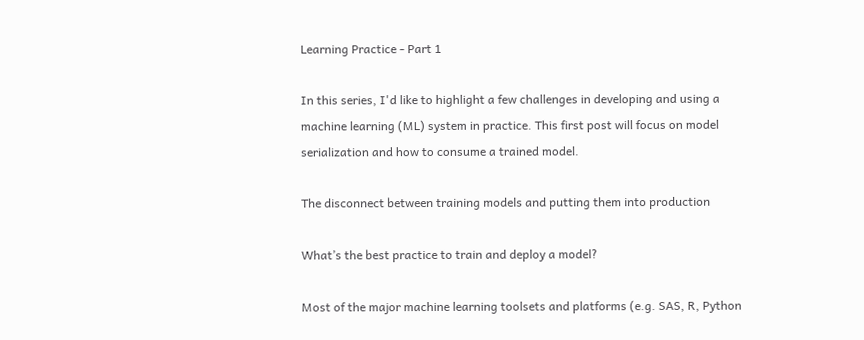Learning Practice - Part 1

In this series, I'd like to highlight a few challenges in developing and using a machine learning (ML) system in practice. This first post will focus on model serialization and how to consume a trained model.

The disconnect between training models and putting them into production

What’s the best practice to train and deploy a model?

Most of the major machine learning toolsets and platforms (e.g. SAS, R, Python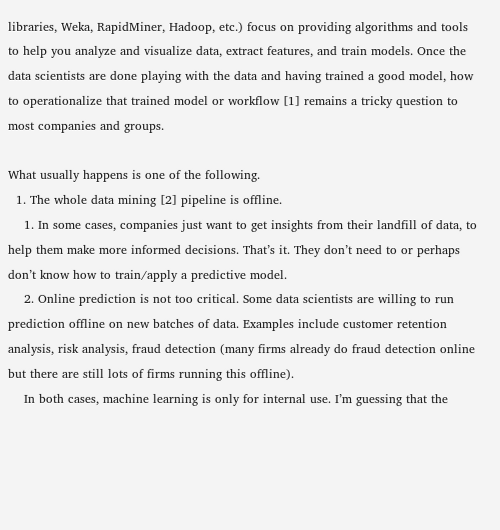libraries, Weka, RapidMiner, Hadoop, etc.) focus on providing algorithms and tools to help you analyze and visualize data, extract features, and train models. Once the data scientists are done playing with the data and having trained a good model, how to operationalize that trained model or workflow [1] remains a tricky question to most companies and groups.

What usually happens is one of the following.
  1. The whole data mining [2] pipeline is offline.
    1. In some cases, companies just want to get insights from their landfill of data, to help them make more informed decisions. That’s it. They don’t need to or perhaps don’t know how to train/apply a predictive model.
    2. Online prediction is not too critical. Some data scientists are willing to run prediction offline on new batches of data. Examples include customer retention analysis, risk analysis, fraud detection (many firms already do fraud detection online but there are still lots of firms running this offline).
    In both cases, machine learning is only for internal use. I’m guessing that the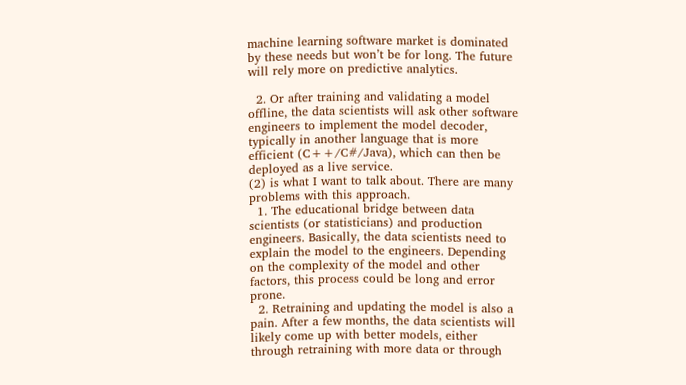machine learning software market is dominated by these needs but won’t be for long. The future will rely more on predictive analytics.

  2. Or after training and validating a model offline, the data scientists will ask other software engineers to implement the model decoder, typically in another language that is more efficient (C++/C#/Java), which can then be deployed as a live service.
(2) is what I want to talk about. There are many problems with this approach.
  1. The educational bridge between data scientists (or statisticians) and production engineers. Basically, the data scientists need to explain the model to the engineers. Depending on the complexity of the model and other factors, this process could be long and error prone.
  2. Retraining and updating the model is also a pain. After a few months, the data scientists will likely come up with better models, either through retraining with more data or through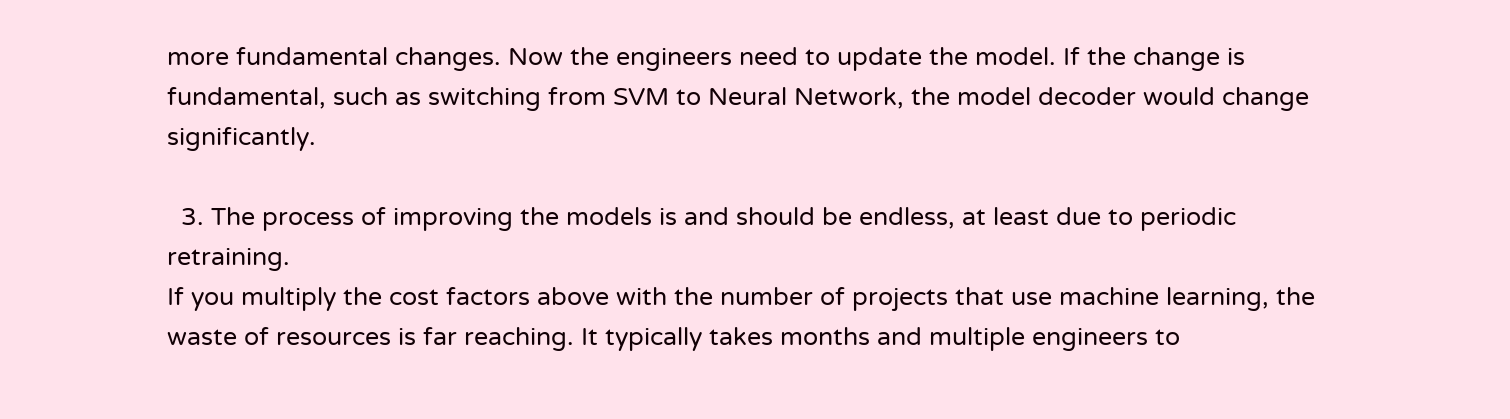more fundamental changes. Now the engineers need to update the model. If the change is fundamental, such as switching from SVM to Neural Network, the model decoder would change significantly.

  3. The process of improving the models is and should be endless, at least due to periodic retraining.
If you multiply the cost factors above with the number of projects that use machine learning, the waste of resources is far reaching. It typically takes months and multiple engineers to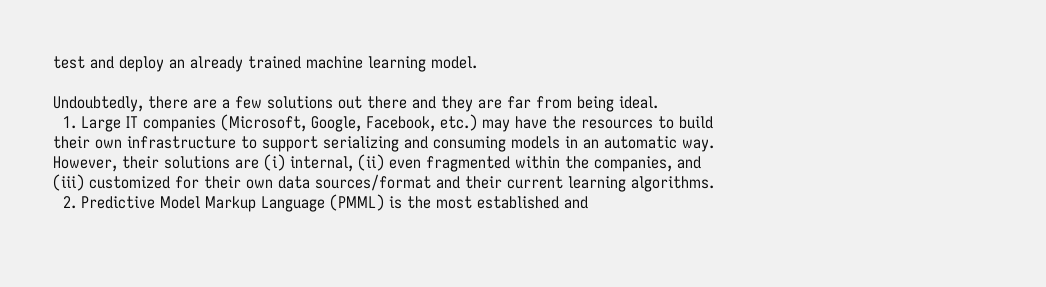test and deploy an already trained machine learning model.

Undoubtedly, there are a few solutions out there and they are far from being ideal.
  1. Large IT companies (Microsoft, Google, Facebook, etc.) may have the resources to build their own infrastructure to support serializing and consuming models in an automatic way. However, their solutions are (i) internal, (ii) even fragmented within the companies, and (iii) customized for their own data sources/format and their current learning algorithms.
  2. Predictive Model Markup Language (PMML) is the most established and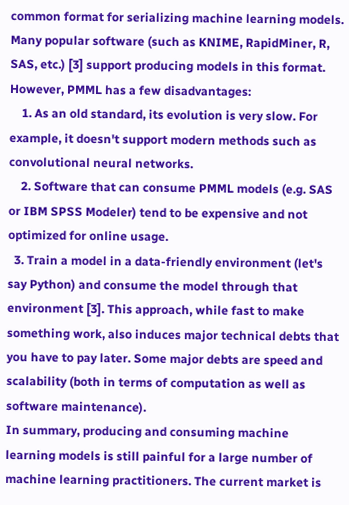common format for serializing machine learning models. Many popular software (such as KNIME, RapidMiner, R, SAS, etc.) [3] support producing models in this format. However, PMML has a few disadvantages:
    1. As an old standard, its evolution is very slow. For example, it doesn't support modern methods such as convolutional neural networks.
    2. Software that can consume PMML models (e.g. SAS or IBM SPSS Modeler) tend to be expensive and not optimized for online usage.
  3. Train a model in a data-friendly environment (let's say Python) and consume the model through that environment [3]. This approach, while fast to make something work, also induces major technical debts that you have to pay later. Some major debts are speed and scalability (both in terms of computation as well as software maintenance).
In summary, producing and consuming machine learning models is still painful for a large number of machine learning practitioners. The current market is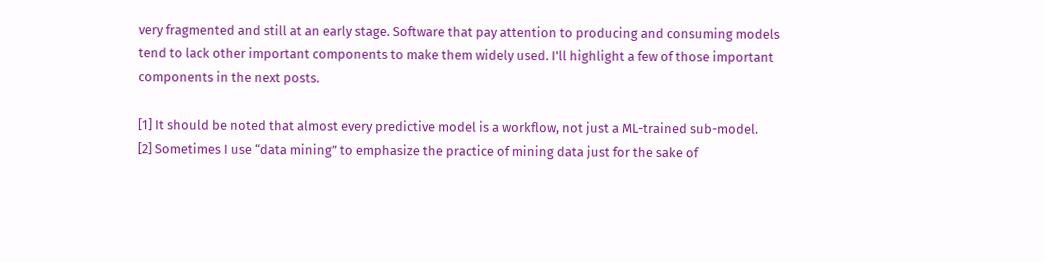very fragmented and still at an early stage. Software that pay attention to producing and consuming models tend to lack other important components to make them widely used. I'll highlight a few of those important components in the next posts.

[1] It should be noted that almost every predictive model is a workflow, not just a ML-trained sub-model.
[2] Sometimes I use “data mining” to emphasize the practice of mining data just for the sake of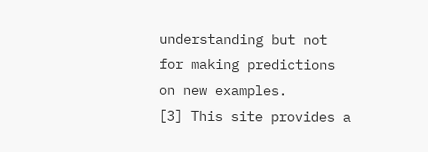understanding but not for making predictions on new examples.
[3] This site provides a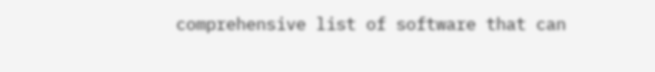comprehensive list of software that can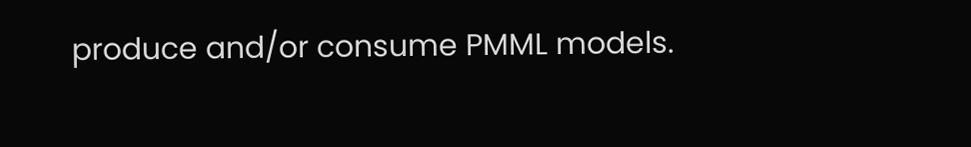produce and/or consume PMML models.